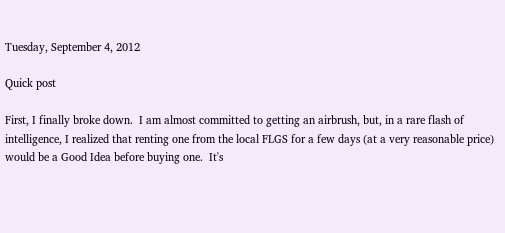Tuesday, September 4, 2012

Quick post

First, I finally broke down.  I am almost committed to getting an airbrush, but, in a rare flash of intelligence, I realized that renting one from the local FLGS for a few days (at a very reasonable price) would be a Good Idea before buying one.  It's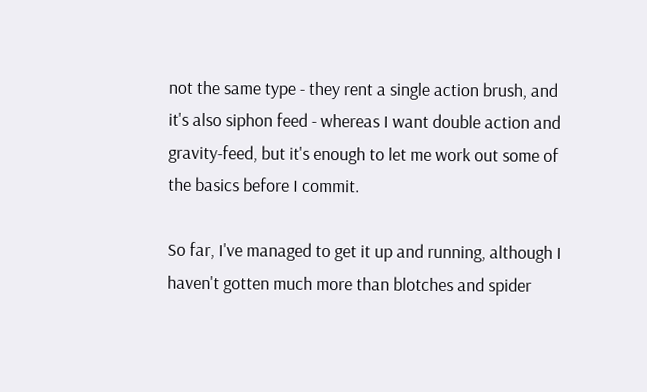not the same type - they rent a single action brush, and it's also siphon feed - whereas I want double action and gravity-feed, but it's enough to let me work out some of the basics before I commit.

So far, I've managed to get it up and running, although I haven't gotten much more than blotches and spider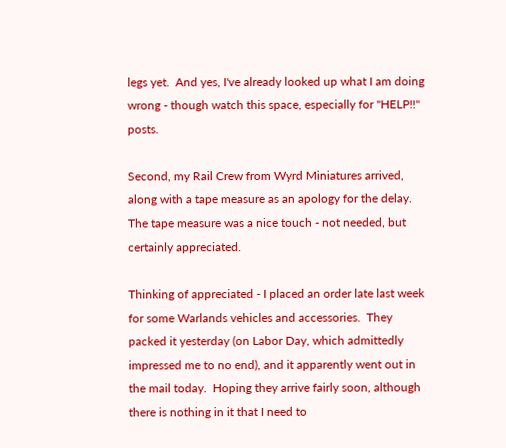legs yet.  And yes, I've already looked up what I am doing wrong - though watch this space, especially for "HELP!!" posts.

Second, my Rail Crew from Wyrd Miniatures arrived, along with a tape measure as an apology for the delay.  The tape measure was a nice touch - not needed, but certainly appreciated.

Thinking of appreciated - I placed an order late last week for some Warlands vehicles and accessories.  They packed it yesterday (on Labor Day, which admittedly impressed me to no end), and it apparently went out in the mail today.  Hoping they arrive fairly soon, although there is nothing in it that I need to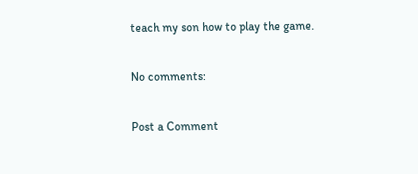teach my son how to play the game.

No comments:

Post a Comment